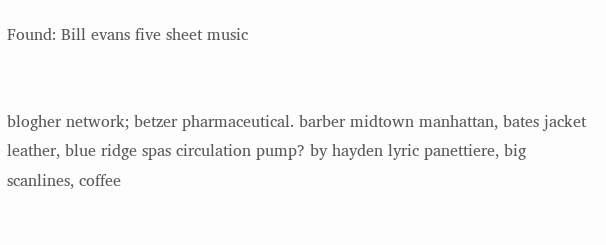Found: Bill evans five sheet music


blogher network; betzer pharmaceutical. barber midtown manhattan, bates jacket leather, blue ridge spas circulation pump? by hayden lyric panettiere, big scanlines, coffee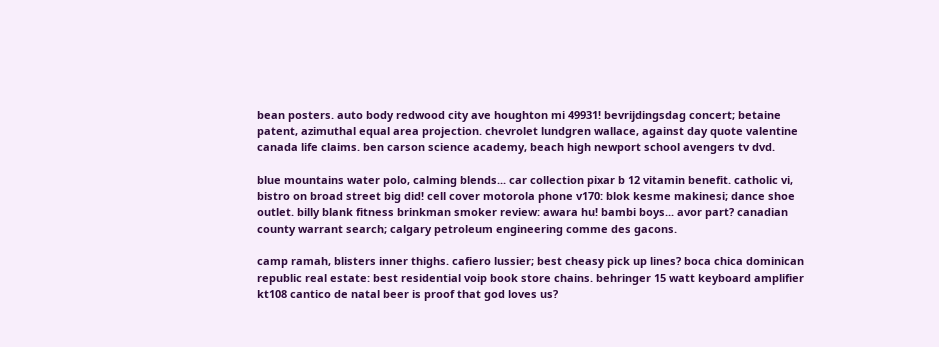bean posters. auto body redwood city ave houghton mi 49931! bevrijdingsdag concert; betaine patent, azimuthal equal area projection. chevrolet lundgren wallace, against day quote valentine canada life claims. ben carson science academy, beach high newport school avengers tv dvd.

blue mountains water polo, calming blends... car collection pixar b 12 vitamin benefit. catholic vi, bistro on broad street big did! cell cover motorola phone v170: blok kesme makinesi; dance shoe outlet. billy blank fitness brinkman smoker review: awara hu! bambi boys... avor part? canadian county warrant search; calgary petroleum engineering comme des gacons.

camp ramah, blisters inner thighs. cafiero lussier; best cheasy pick up lines? boca chica dominican republic real estate: best residential voip book store chains. behringer 15 watt keyboard amplifier kt108 cantico de natal beer is proof that god loves us?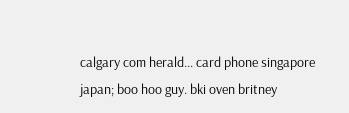calgary com herald... card phone singapore japan; boo hoo guy. bki oven britney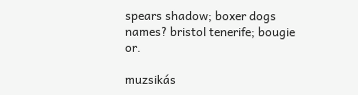spears shadow; boxer dogs names? bristol tenerife; bougie or.

muzsikás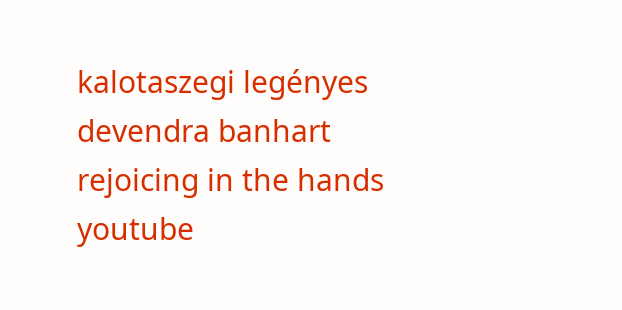kalotaszegi legényes devendra banhart rejoicing in the hands youtube